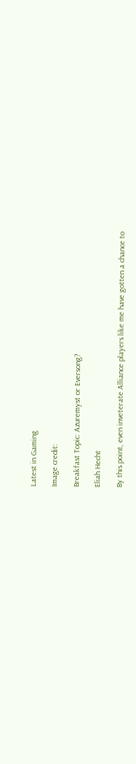Latest in Gaming

Image credit:

Breakfast Topic: Azuremyst or Eversong?

Eliah Hecht

By this point, even inveterate Alliance players like me have gotten a chance to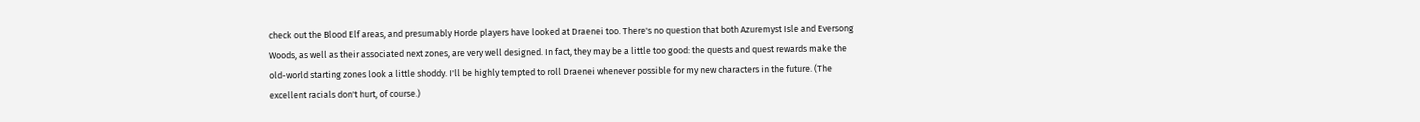check out the Blood Elf areas, and presumably Horde players have looked at Draenei too. There's no question that both Azuremyst Isle and Eversong Woods, as well as their associated next zones, are very well designed. In fact, they may be a little too good: the quests and quest rewards make the old-world starting zones look a little shoddy. I'll be highly tempted to roll Draenei whenever possible for my new characters in the future. (The excellent racials don't hurt, of course.)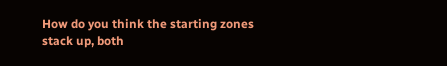How do you think the starting zones stack up, both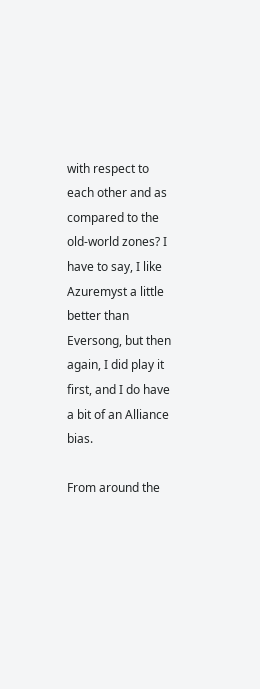with respect to each other and as compared to the old-world zones? I have to say, I like Azuremyst a little better than Eversong, but then again, I did play it first, and I do have a bit of an Alliance bias.

From around the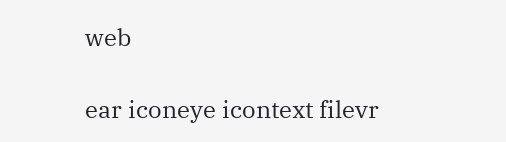web

ear iconeye icontext filevr